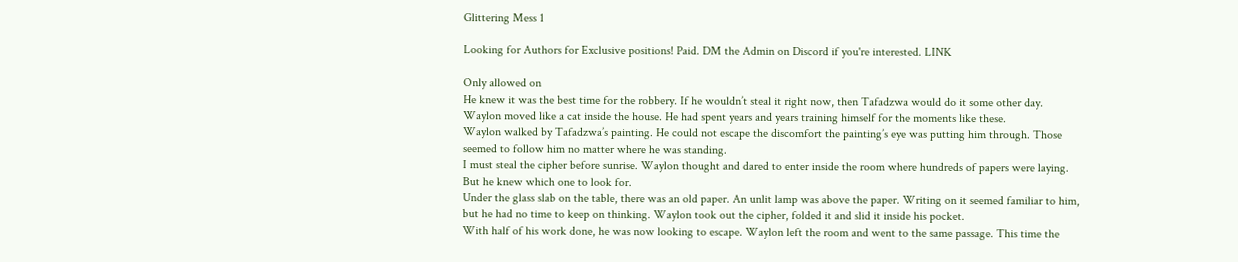Glittering Mess 1

Looking for Authors for Exclusive positions! Paid. DM the Admin on Discord if you're interested. LINK

Only allowed on
He knew it was the best time for the robbery. If he wouldn’t steal it right now, then Tafadzwa would do it some other day. Waylon moved like a cat inside the house. He had spent years and years training himself for the moments like these.
Waylon walked by Tafadzwa’s painting. He could not escape the discomfort the painting’s eye was putting him through. Those seemed to follow him no matter where he was standing.
I must steal the cipher before sunrise. Waylon thought and dared to enter inside the room where hundreds of papers were laying. But he knew which one to look for.
Under the glass slab on the table, there was an old paper. An unlit lamp was above the paper. Writing on it seemed familiar to him, but he had no time to keep on thinking. Waylon took out the cipher, folded it and slid it inside his pocket.
With half of his work done, he was now looking to escape. Waylon left the room and went to the same passage. This time the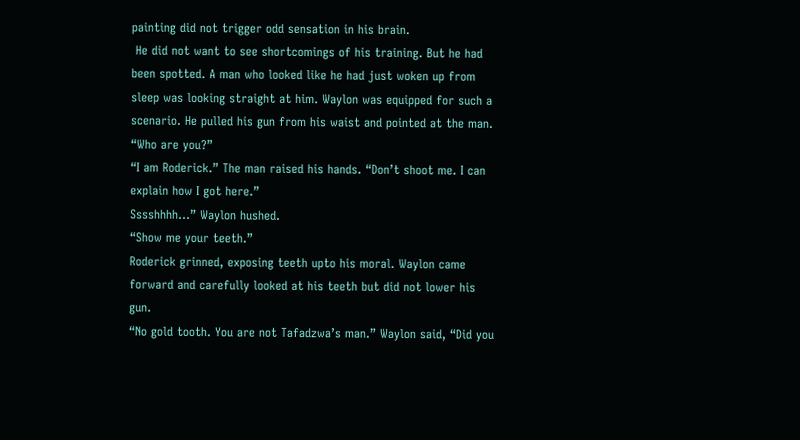painting did not trigger odd sensation in his brain.
 He did not want to see shortcomings of his training. But he had been spotted. A man who looked like he had just woken up from sleep was looking straight at him. Waylon was equipped for such a scenario. He pulled his gun from his waist and pointed at the man. “Who are you?”
“I am Roderick.” The man raised his hands. “Don’t shoot me. I can explain how I got here.”
Sssshhhh…” Waylon hushed.
“Show me your teeth.”
Roderick grinned, exposing teeth upto his moral. Waylon came forward and carefully looked at his teeth but did not lower his gun.
“No gold tooth. You are not Tafadzwa’s man.” Waylon said, “Did you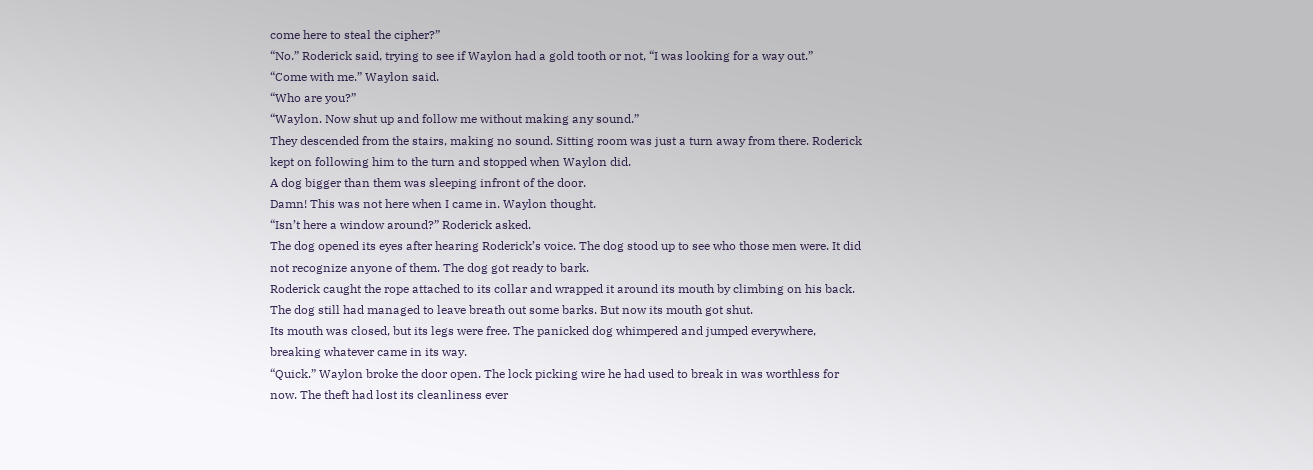come here to steal the cipher?”
“No.” Roderick said, trying to see if Waylon had a gold tooth or not, “I was looking for a way out.”
“Come with me.” Waylon said.
“Who are you?”
“Waylon. Now shut up and follow me without making any sound.”
They descended from the stairs, making no sound. Sitting room was just a turn away from there. Roderick kept on following him to the turn and stopped when Waylon did.
A dog bigger than them was sleeping infront of the door.
Damn! This was not here when I came in. Waylon thought.
“Isn’t here a window around?” Roderick asked.
The dog opened its eyes after hearing Roderick’s voice. The dog stood up to see who those men were. It did not recognize anyone of them. The dog got ready to bark.
Roderick caught the rope attached to its collar and wrapped it around its mouth by climbing on his back. The dog still had managed to leave breath out some barks. But now its mouth got shut.
Its mouth was closed, but its legs were free. The panicked dog whimpered and jumped everywhere, breaking whatever came in its way.
“Quick.” Waylon broke the door open. The lock picking wire he had used to break in was worthless for now. The theft had lost its cleanliness ever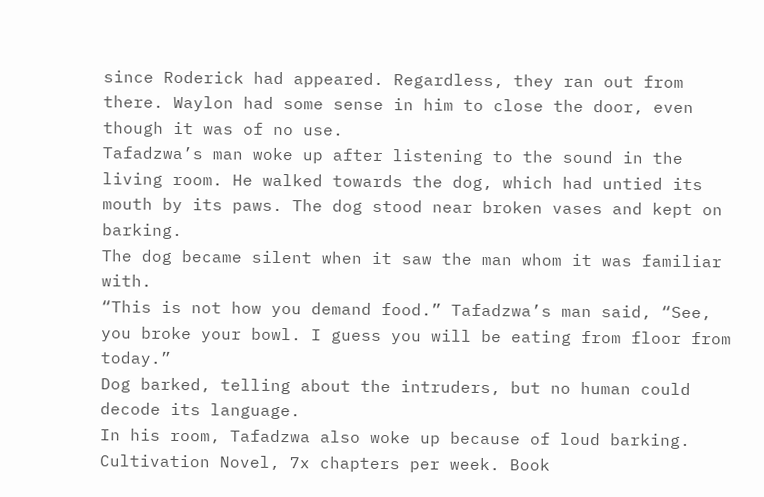since Roderick had appeared. Regardless, they ran out from there. Waylon had some sense in him to close the door, even though it was of no use.
Tafadzwa’s man woke up after listening to the sound in the living room. He walked towards the dog, which had untied its mouth by its paws. The dog stood near broken vases and kept on barking.
The dog became silent when it saw the man whom it was familiar with.
“This is not how you demand food.” Tafadzwa’s man said, “See, you broke your bowl. I guess you will be eating from floor from today.”
Dog barked, telling about the intruders, but no human could decode its language.
In his room, Tafadzwa also woke up because of loud barking.
Cultivation Novel, 7x chapters per week. Book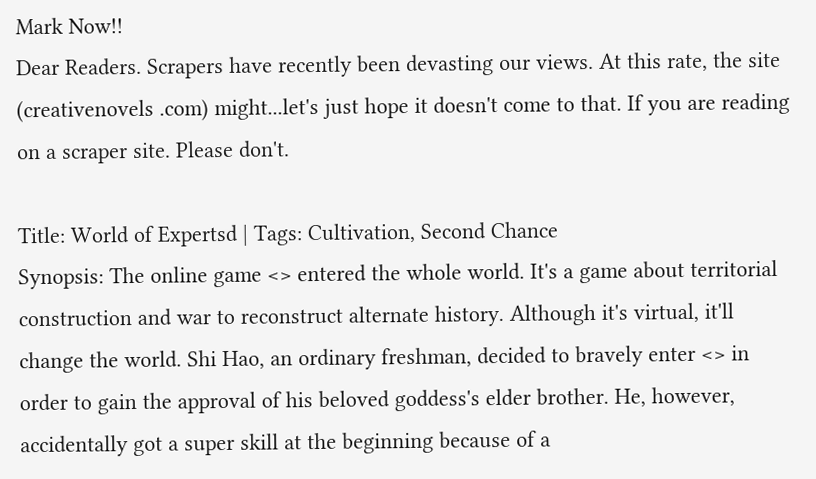Mark Now!!
Dear Readers. Scrapers have recently been devasting our views. At this rate, the site (creativenovels .com) might...let's just hope it doesn't come to that. If you are reading on a scraper site. Please don't.

Title: World of Expertsd | Tags: Cultivation, Second Chance
Synopsis: The online game <> entered the whole world. It's a game about territorial construction and war to reconstruct alternate history. Although it's virtual, it'll change the world. Shi Hao, an ordinary freshman, decided to bravely enter <> in order to gain the approval of his beloved goddess's elder brother. He, however, accidentally got a super skill at the beginning because of a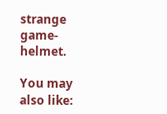strange game-helmet.

You may also like: